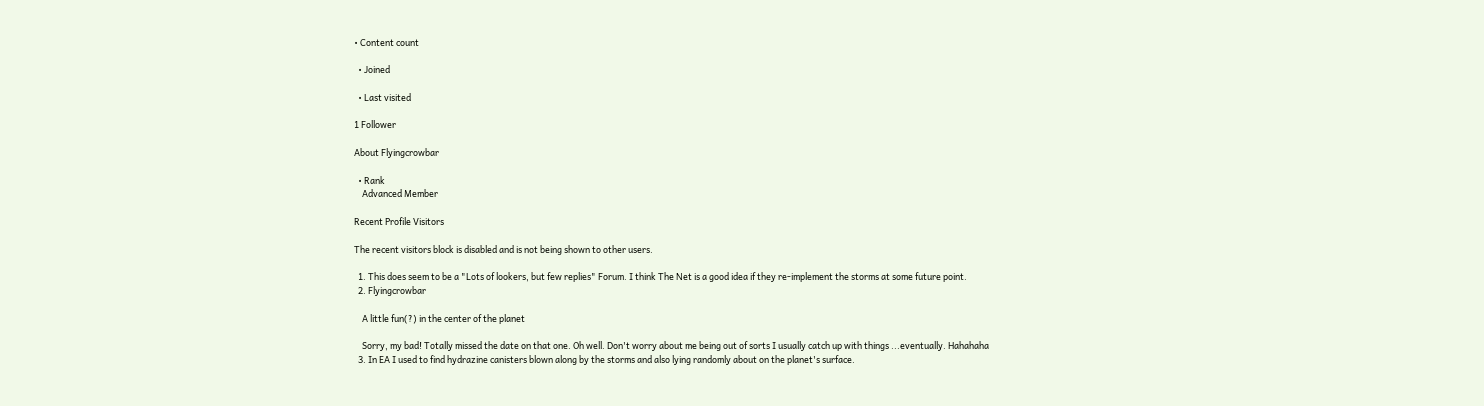• Content count

  • Joined

  • Last visited

1 Follower

About Flyingcrowbar

  • Rank
    Advanced Member

Recent Profile Visitors

The recent visitors block is disabled and is not being shown to other users.

  1. This does seem to be a "Lots of lookers, but few replies" Forum. I think The Net is a good idea if they re-implement the storms at some future point.
  2. Flyingcrowbar

    A little fun(?) in the center of the planet

    Sorry, my bad! Totally missed the date on that one. Oh well. Don't worry about me being out of sorts I usually catch up with things ...eventually. Hahahaha
  3. In EA I used to find hydrazine canisters blown along by the storms and also lying randomly about on the planet's surface.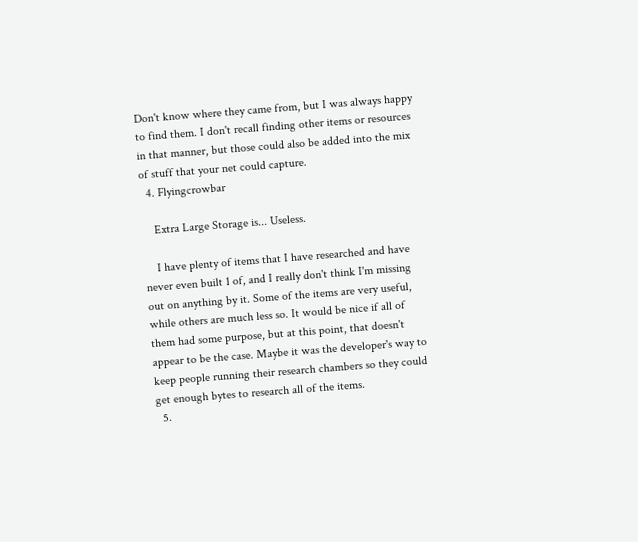Don't know where they came from, but I was always happy to find them. I don't recall finding other items or resources in that manner, but those could also be added into the mix of stuff that your net could capture.
  4. Flyingcrowbar

    Extra Large Storage is... Useless.

    I have plenty of items that I have researched and have never even built 1 of, and I really don't think I'm missing out on anything by it. Some of the items are very useful, while others are much less so. It would be nice if all of them had some purpose, but at this point, that doesn't appear to be the case. Maybe it was the developer's way to keep people running their research chambers so they could get enough bytes to research all of the items.
  5.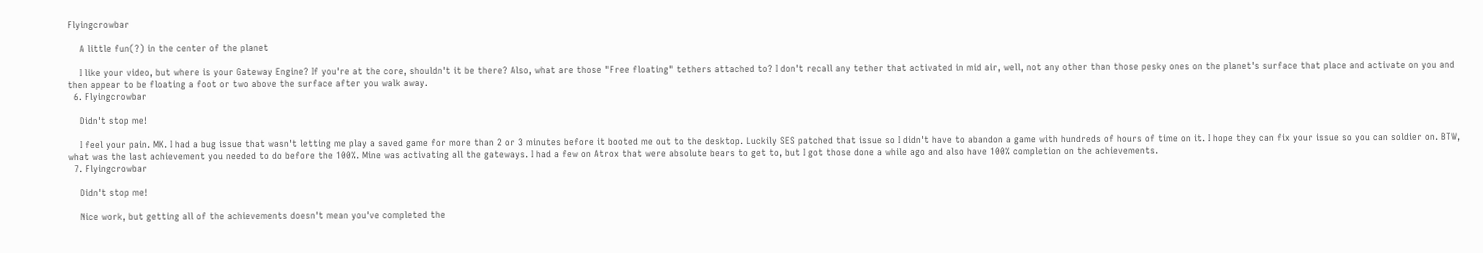Flyingcrowbar

    A little fun(?) in the center of the planet

    I like your video, but where is your Gateway Engine? If you're at the core, shouldn't it be there? Also, what are those "Free floating" tethers attached to? I don't recall any tether that activated in mid air, well, not any other than those pesky ones on the planet's surface that place and activate on you and then appear to be floating a foot or two above the surface after you walk away.
  6. Flyingcrowbar

    Didn't stop me!

    I feel your pain. MK. I had a bug issue that wasn't letting me play a saved game for more than 2 or 3 minutes before it booted me out to the desktop. Luckily SES patched that issue so I didn't have to abandon a game with hundreds of hours of time on it. I hope they can fix your issue so you can soldier on. BTW, what was the last achievement you needed to do before the 100%. Mine was activating all the gateways. I had a few on Atrox that were absolute bears to get to, but I got those done a while ago and also have 100% completion on the achievements.
  7. Flyingcrowbar

    Didn't stop me!

    Nice work, but getting all of the achievements doesn't mean you've completed the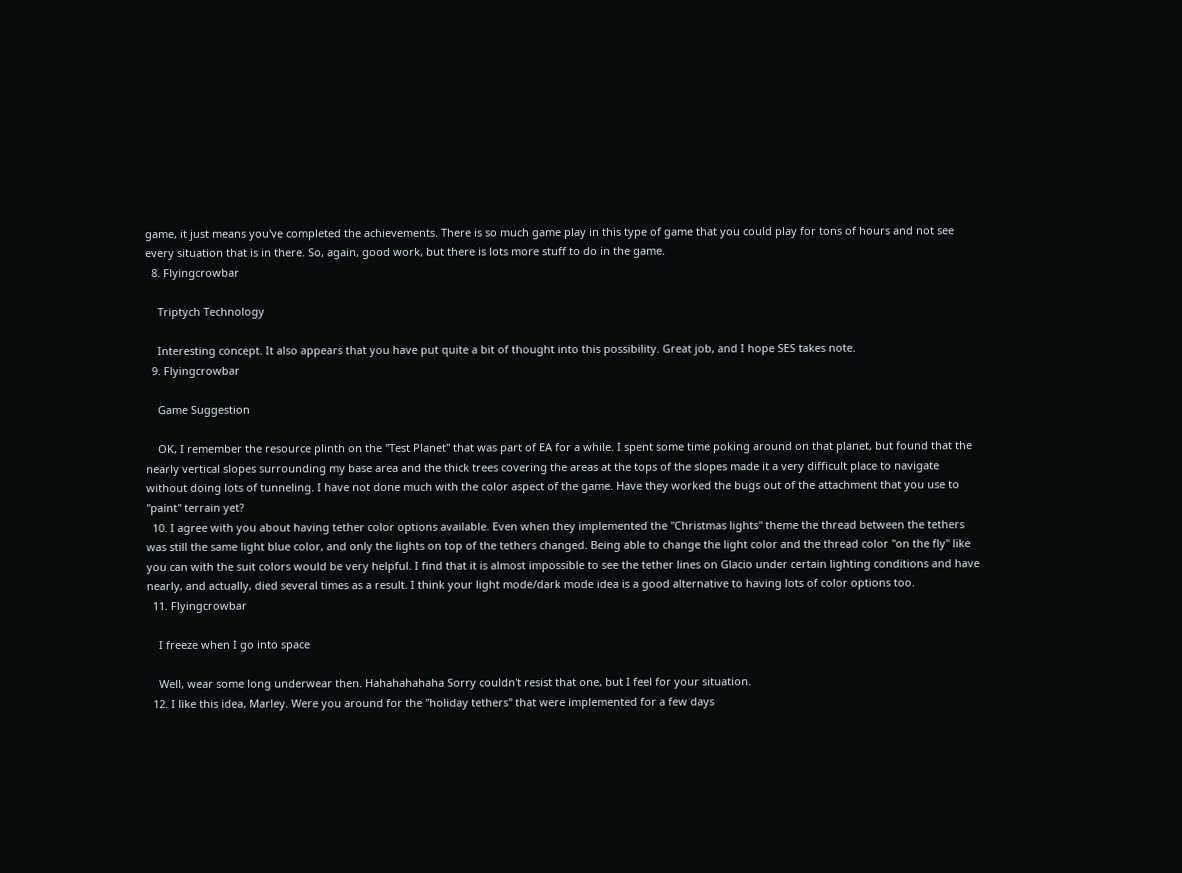game, it just means you've completed the achievements. There is so much game play in this type of game that you could play for tons of hours and not see every situation that is in there. So, again, good work, but there is lots more stuff to do in the game.
  8. Flyingcrowbar

    Triptych Technology

    Interesting concept. It also appears that you have put quite a bit of thought into this possibility. Great job, and I hope SES takes note.
  9. Flyingcrowbar

    Game Suggestion

    OK, I remember the resource plinth on the "Test Planet" that was part of EA for a while. I spent some time poking around on that planet, but found that the nearly vertical slopes surrounding my base area and the thick trees covering the areas at the tops of the slopes made it a very difficult place to navigate without doing lots of tunneling. I have not done much with the color aspect of the game. Have they worked the bugs out of the attachment that you use to "paint" terrain yet?
  10. I agree with you about having tether color options available. Even when they implemented the "Christmas lights" theme the thread between the tethers was still the same light blue color, and only the lights on top of the tethers changed. Being able to change the light color and the thread color "on the fly" like you can with the suit colors would be very helpful. I find that it is almost impossible to see the tether lines on Glacio under certain lighting conditions and have nearly, and actually, died several times as a result. I think your light mode/dark mode idea is a good alternative to having lots of color options too.
  11. Flyingcrowbar

    I freeze when I go into space

    Well, wear some long underwear then. Hahahahahaha Sorry couldn't resist that one, but I feel for your situation.
  12. I like this idea, Marley. Were you around for the "holiday tethers" that were implemented for a few days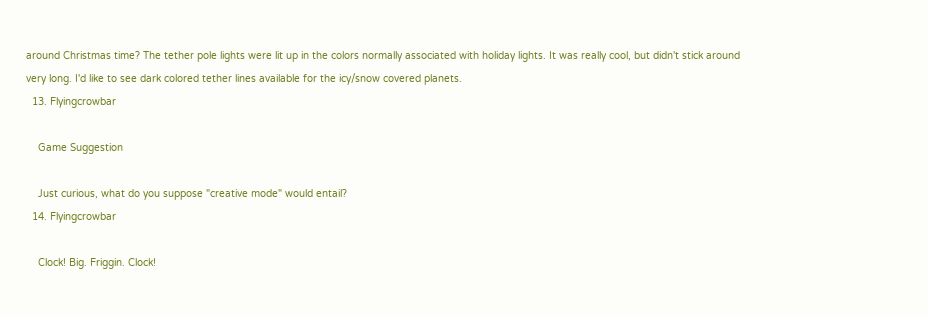around Christmas time? The tether pole lights were lit up in the colors normally associated with holiday lights. It was really cool, but didn't stick around very long. I'd like to see dark colored tether lines available for the icy/snow covered planets.
  13. Flyingcrowbar

    Game Suggestion

    Just curious, what do you suppose "creative mode" would entail?
  14. Flyingcrowbar

    Clock! Big. Friggin. Clock!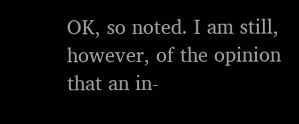OK, so noted. I am still, however, of the opinion that an in-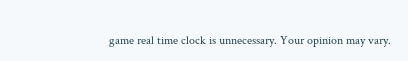game real time clock is unnecessary. Your opinion may vary.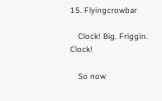15. Flyingcrowbar

    Clock! Big. Friggin. Clock!

    So now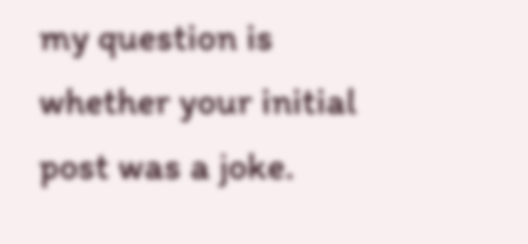my question is whether your initial post was a joke.